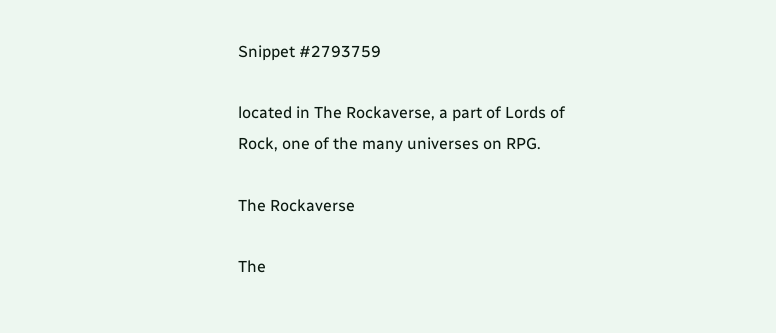Snippet #2793759

located in The Rockaverse, a part of Lords of Rock, one of the many universes on RPG.

The Rockaverse

The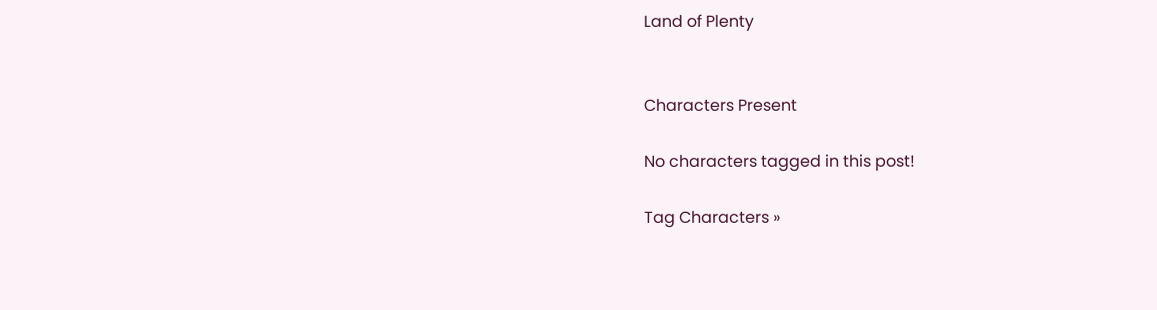Land of Plenty


Characters Present

No characters tagged in this post!

Tag Characters »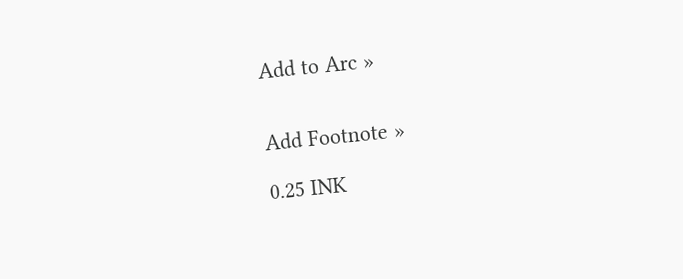Add to Arc »


Add Footnote »

0.25 INK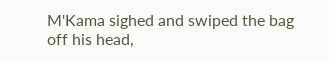M'Kama sighed and swiped the bag off his head,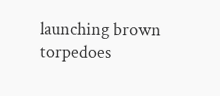launching brown torpedoes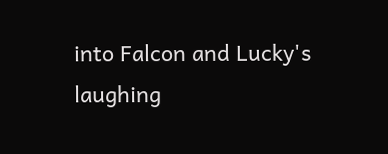into Falcon and Lucky's laughing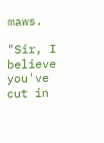maws.

"Sir, I believe you've cut in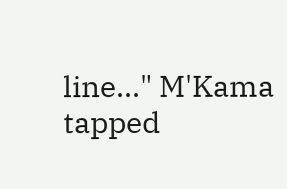line..." M'Kama tapped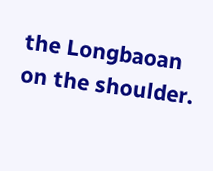the Longbaoan on the shoulder.